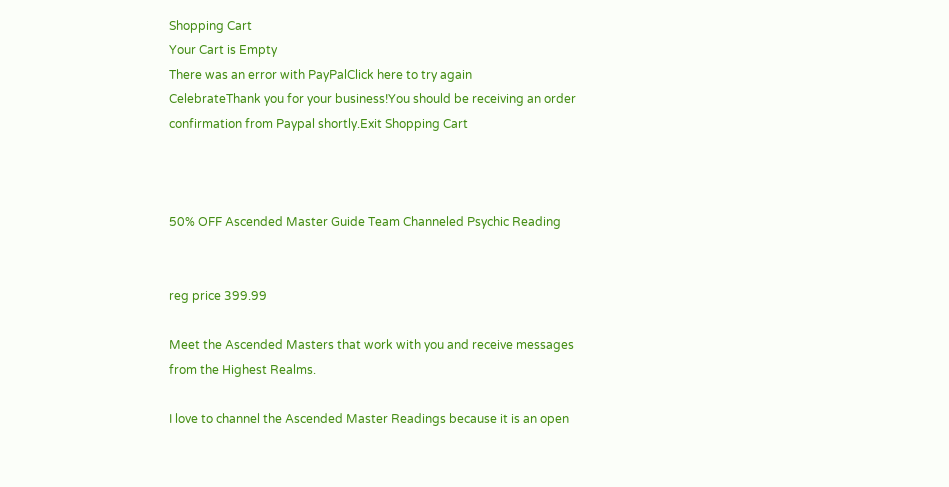Shopping Cart
Your Cart is Empty
There was an error with PayPalClick here to try again
CelebrateThank you for your business!You should be receiving an order confirmation from Paypal shortly.Exit Shopping Cart



50% OFF Ascended Master Guide Team Channeled Psychic Reading


reg price 399.99

Meet the Ascended Masters that work with you and receive messages from the Highest Realms.

I love to channel the Ascended Master Readings because it is an open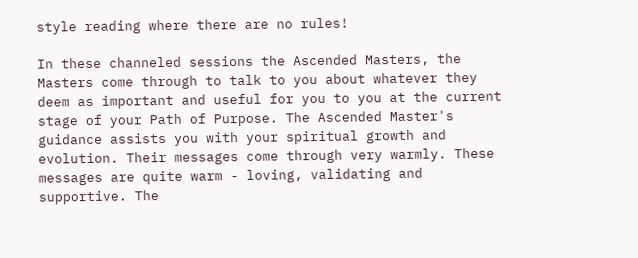style reading where there are no rules!

In these channeled sessions the Ascended Masters, the Masters come through to talk to you about whatever they deem as important and useful for you to you at the current stage of your Path of Purpose. The Ascended Master's guidance assists you with your spiritual growth and evolution. Their messages come through very warmly. These messages are quite warm - loving, validating and supportive. The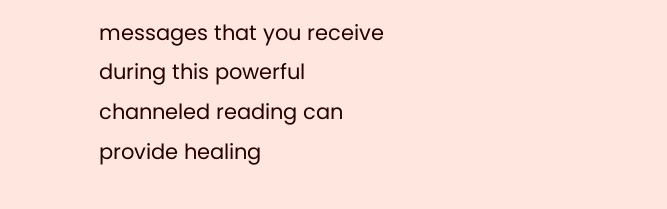messages that you receive during this powerful channeled reading can provide healing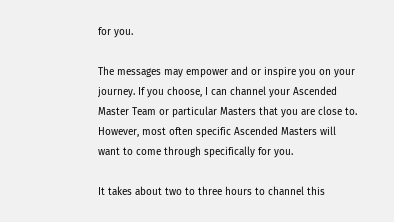for you.

The messages may empower and or inspire you on your journey. If you choose, I can channel your Ascended Master Team or particular Masters that you are close to. However, most often specific Ascended Masters will want to come through specifically for you.

It takes about two to three hours to channel this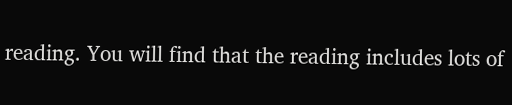reading. You will find that the reading includes lots of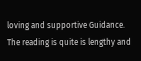loving and supportive Guidance. The reading is quite is lengthy and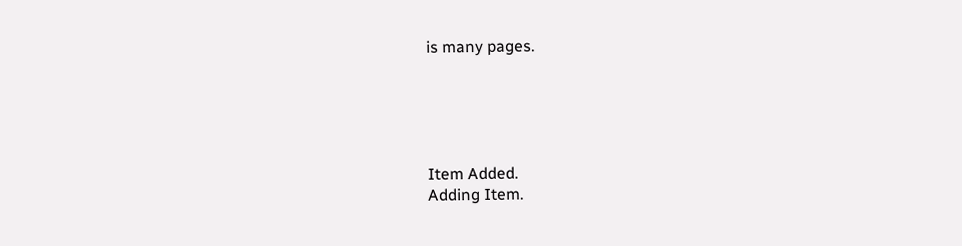is many pages.





Item Added.
Adding Item.